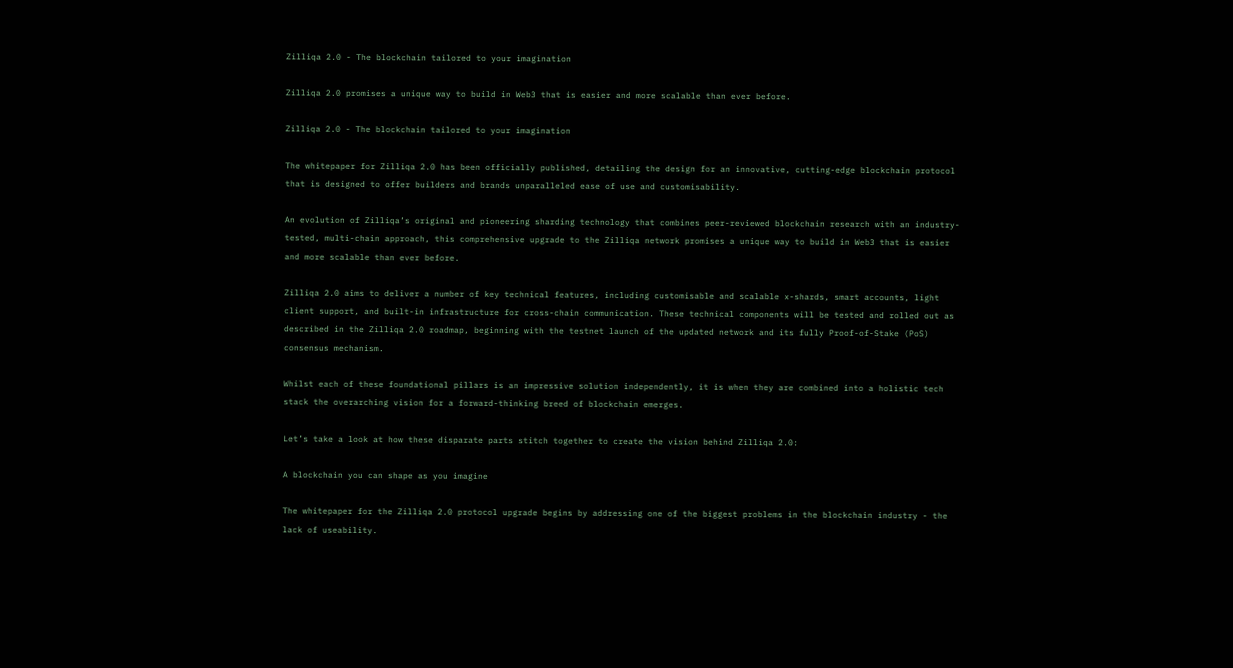Zilliqa 2.0 - The blockchain tailored to your imagination

Zilliqa 2.0 promises a unique way to build in Web3 that is easier and more scalable than ever before.

Zilliqa 2.0 - The blockchain tailored to your imagination

The whitepaper for Zilliqa 2.0 has been officially published, detailing the design for an innovative, cutting-edge blockchain protocol that is designed to offer builders and brands unparalleled ease of use and customisability.

An evolution of Zilliqa’s original and pioneering sharding technology that combines peer-reviewed blockchain research with an industry-tested, multi-chain approach, this comprehensive upgrade to the Zilliqa network promises a unique way to build in Web3 that is easier and more scalable than ever before.

Zilliqa 2.0 aims to deliver a number of key technical features, including customisable and scalable x-shards, smart accounts, light client support, and built-in infrastructure for cross-chain communication. These technical components will be tested and rolled out as described in the Zilliqa 2.0 roadmap, beginning with the testnet launch of the updated network and its fully Proof-of-Stake (PoS) consensus mechanism.

Whilst each of these foundational pillars is an impressive solution independently, it is when they are combined into a holistic tech stack the overarching vision for a forward-thinking breed of blockchain emerges.

Let’s take a look at how these disparate parts stitch together to create the vision behind Zilliqa 2.0:

A blockchain you can shape as you imagine

The whitepaper for the Zilliqa 2.0 protocol upgrade begins by addressing one of the biggest problems in the blockchain industry - the lack of useability.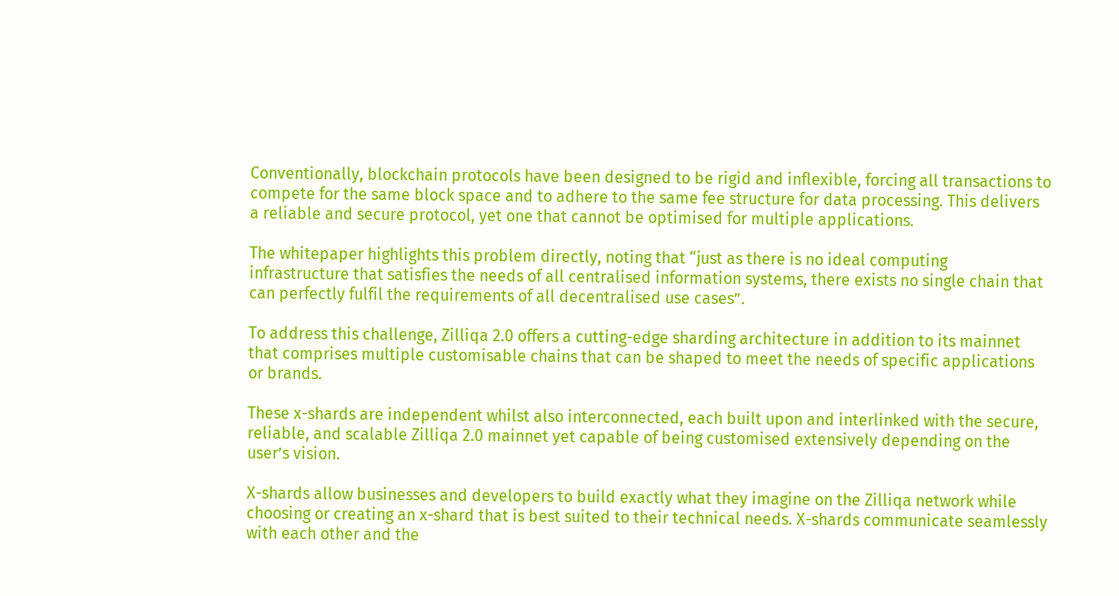Conventionally, blockchain protocols have been designed to be rigid and inflexible, forcing all transactions to compete for the same block space and to adhere to the same fee structure for data processing. This delivers a reliable and secure protocol, yet one that cannot be optimised for multiple applications.

The whitepaper highlights this problem directly, noting that “just as there is no ideal computing infrastructure that satisfies the needs of all centralised information systems, there exists no single chain that can perfectly fulfil the requirements of all decentralised use cases”.

To address this challenge, Zilliqa 2.0 offers a cutting-edge sharding architecture in addition to its mainnet that comprises multiple customisable chains that can be shaped to meet the needs of specific applications or brands.

These x-shards are independent whilst also interconnected, each built upon and interlinked with the secure, reliable, and scalable Zilliqa 2.0 mainnet yet capable of being customised extensively depending on the user’s vision.

X-shards allow businesses and developers to build exactly what they imagine on the Zilliqa network while choosing or creating an x-shard that is best suited to their technical needs. X-shards communicate seamlessly with each other and the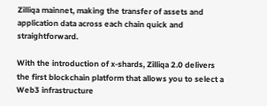Zilliqa mainnet, making the transfer of assets and application data across each chain quick and straightforward.

With the introduction of x-shards, Zilliqa 2.0 delivers the first blockchain platform that allows you to select a Web3 infrastructure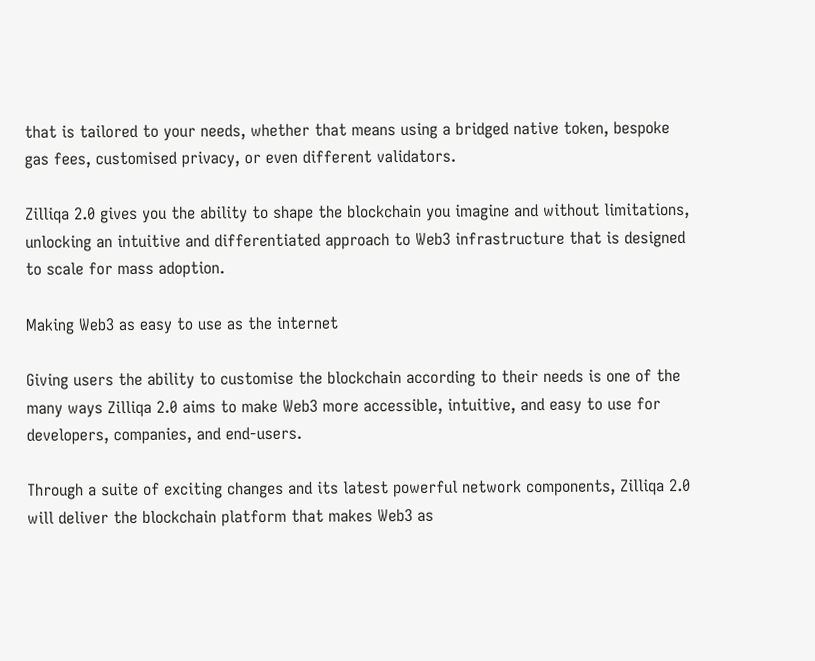that is tailored to your needs, whether that means using a bridged native token, bespoke gas fees, customised privacy, or even different validators.

Zilliqa 2.0 gives you the ability to shape the blockchain you imagine and without limitations, unlocking an intuitive and differentiated approach to Web3 infrastructure that is designed to scale for mass adoption.

Making Web3 as easy to use as the internet

Giving users the ability to customise the blockchain according to their needs is one of the many ways Zilliqa 2.0 aims to make Web3 more accessible, intuitive, and easy to use for developers, companies, and end-users.

Through a suite of exciting changes and its latest powerful network components, Zilliqa 2.0 will deliver the blockchain platform that makes Web3 as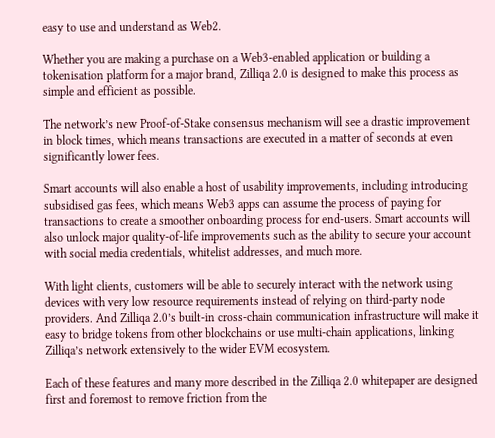easy to use and understand as Web2.

Whether you are making a purchase on a Web3-enabled application or building a tokenisation platform for a major brand, Zilliqa 2.0 is designed to make this process as simple and efficient as possible.

The network’s new Proof-of-Stake consensus mechanism will see a drastic improvement in block times, which means transactions are executed in a matter of seconds at even significantly lower fees.

Smart accounts will also enable a host of usability improvements, including introducing subsidised gas fees, which means Web3 apps can assume the process of paying for transactions to create a smoother onboarding process for end-users. Smart accounts will also unlock major quality-of-life improvements such as the ability to secure your account with social media credentials, whitelist addresses, and much more.

With light clients, customers will be able to securely interact with the network using devices with very low resource requirements instead of relying on third-party node providers. And Zilliqa 2.0’s built-in cross-chain communication infrastructure will make it easy to bridge tokens from other blockchains or use multi-chain applications, linking Zilliqa’s network extensively to the wider EVM ecosystem.

Each of these features and many more described in the Zilliqa 2.0 whitepaper are designed first and foremost to remove friction from the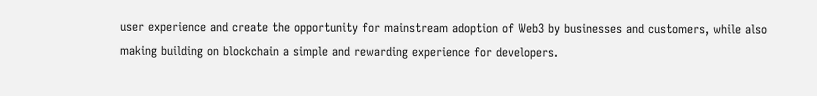user experience and create the opportunity for mainstream adoption of Web3 by businesses and customers, while also making building on blockchain a simple and rewarding experience for developers.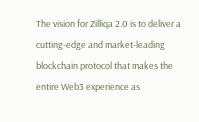The vision for Zilliqa 2.0 is to deliver a cutting-edge and market-leading blockchain protocol that makes the entire Web3 experience as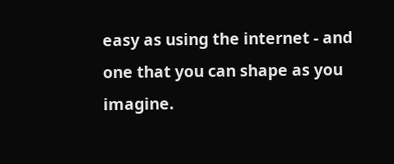easy as using the internet - and one that you can shape as you imagine.